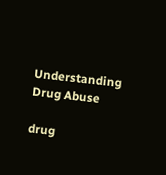Understanding Drug Abuse

drug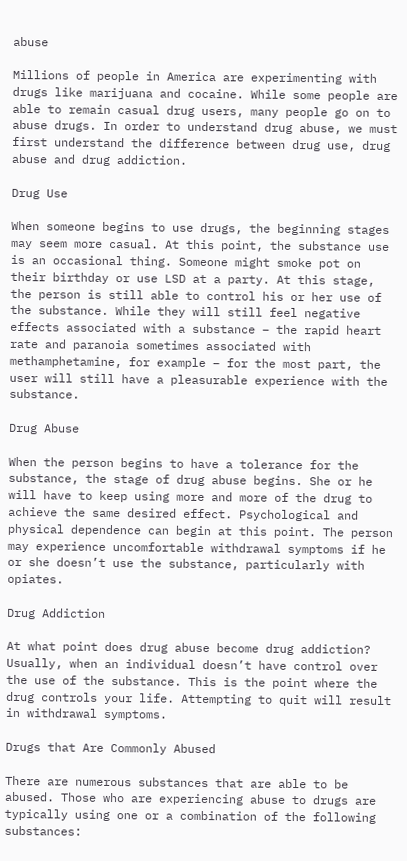abuse

Millions of people in America are experimenting with drugs like marijuana and cocaine. While some people are able to remain casual drug users, many people go on to abuse drugs. In order to understand drug abuse, we must first understand the difference between drug use, drug abuse and drug addiction.

Drug Use

When someone begins to use drugs, the beginning stages may seem more casual. At this point, the substance use is an occasional thing. Someone might smoke pot on their birthday or use LSD at a party. At this stage, the person is still able to control his or her use of the substance. While they will still feel negative effects associated with a substance – the rapid heart rate and paranoia sometimes associated with methamphetamine, for example – for the most part, the user will still have a pleasurable experience with the substance.

Drug Abuse

When the person begins to have a tolerance for the substance, the stage of drug abuse begins. She or he will have to keep using more and more of the drug to achieve the same desired effect. Psychological and physical dependence can begin at this point. The person may experience uncomfortable withdrawal symptoms if he or she doesn’t use the substance, particularly with opiates.

Drug Addiction

At what point does drug abuse become drug addiction? Usually, when an individual doesn’t have control over the use of the substance. This is the point where the drug controls your life. Attempting to quit will result in withdrawal symptoms.

Drugs that Are Commonly Abused

There are numerous substances that are able to be abused. Those who are experiencing abuse to drugs are typically using one or a combination of the following substances: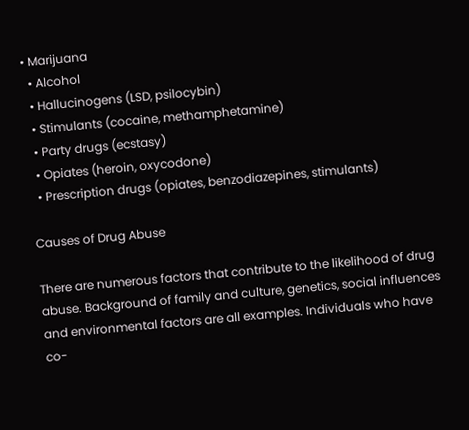• Marijuana
  • Alcohol
  • Hallucinogens (LSD, psilocybin)
  • Stimulants (cocaine, methamphetamine)
  • Party drugs (ecstasy)
  • Opiates (heroin, oxycodone)
  • Prescription drugs (opiates, benzodiazepines, stimulants)

Causes of Drug Abuse

There are numerous factors that contribute to the likelihood of drug abuse. Background of family and culture, genetics, social influences and environmental factors are all examples. Individuals who have co-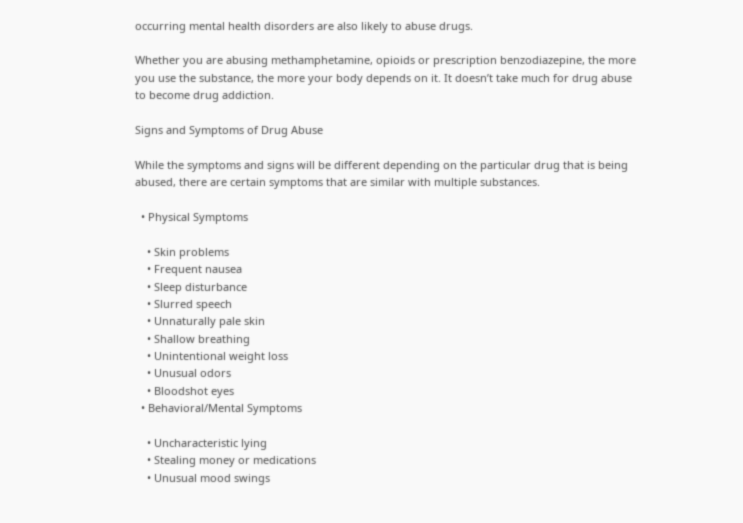occurring mental health disorders are also likely to abuse drugs.

Whether you are abusing methamphetamine, opioids or prescription benzodiazepine, the more you use the substance, the more your body depends on it. It doesn’t take much for drug abuse to become drug addiction.

Signs and Symptoms of Drug Abuse

While the symptoms and signs will be different depending on the particular drug that is being abused, there are certain symptoms that are similar with multiple substances.

  • Physical Symptoms

    • Skin problems
    • Frequent nausea
    • Sleep disturbance
    • Slurred speech
    • Unnaturally pale skin
    • Shallow breathing
    • Unintentional weight loss
    • Unusual odors
    • Bloodshot eyes
  • Behavioral/Mental Symptoms

    • Uncharacteristic lying
    • Stealing money or medications
    • Unusual mood swings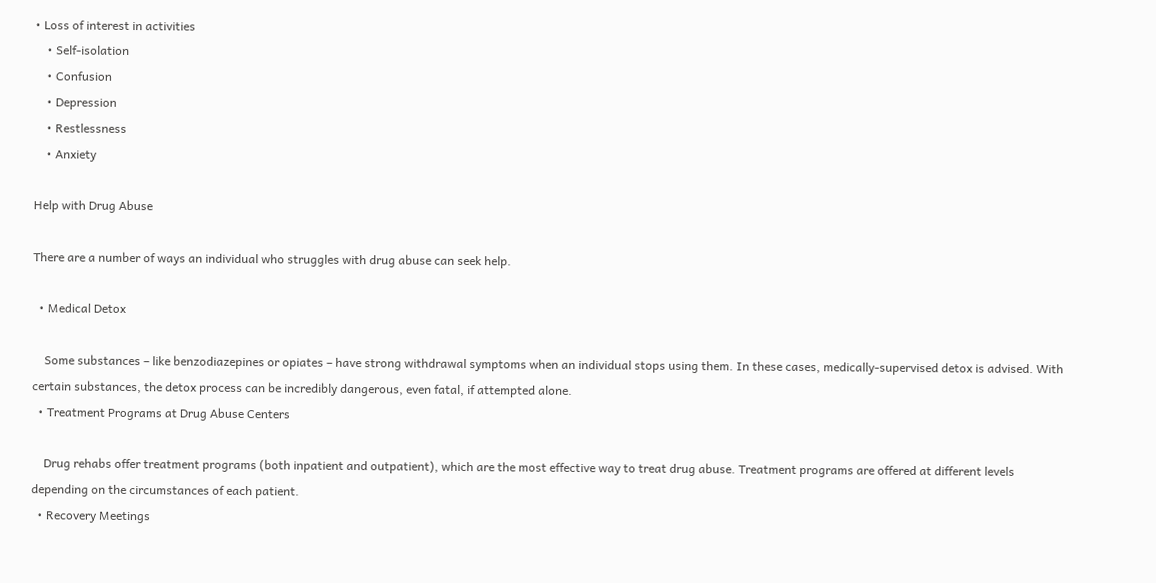• Loss of interest in activities
    • Self-isolation
    • Confusion
    • Depression
    • Restlessness
    • Anxiety

Help with Drug Abuse

There are a number of ways an individual who struggles with drug abuse can seek help.

  • Medical Detox

    Some substances – like benzodiazepines or opiates – have strong withdrawal symptoms when an individual stops using them. In these cases, medically-supervised detox is advised. With certain substances, the detox process can be incredibly dangerous, even fatal, if attempted alone.
  • Treatment Programs at Drug Abuse Centers

    Drug rehabs offer treatment programs (both inpatient and outpatient), which are the most effective way to treat drug abuse. Treatment programs are offered at different levels depending on the circumstances of each patient.
  • Recovery Meetings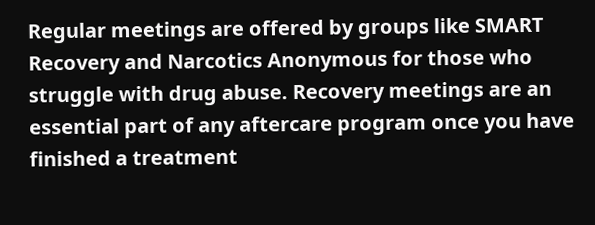Regular meetings are offered by groups like SMART Recovery and Narcotics Anonymous for those who struggle with drug abuse. Recovery meetings are an essential part of any aftercare program once you have finished a treatment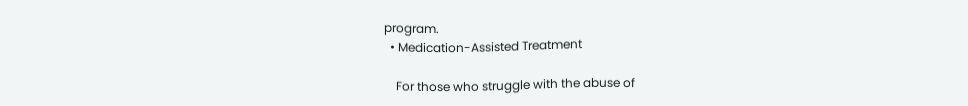program.
  • Medication-Assisted Treatment

    For those who struggle with the abuse of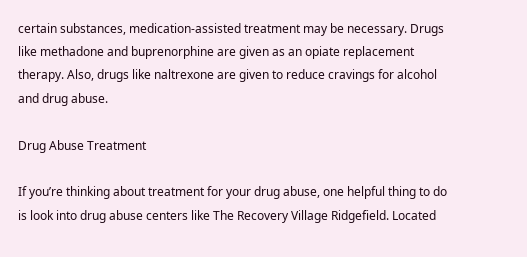certain substances, medication-assisted treatment may be necessary. Drugs like methadone and buprenorphine are given as an opiate replacement therapy. Also, drugs like naltrexone are given to reduce cravings for alcohol and drug abuse.

Drug Abuse Treatment

If you’re thinking about treatment for your drug abuse, one helpful thing to do is look into drug abuse centers like The Recovery Village Ridgefield. Located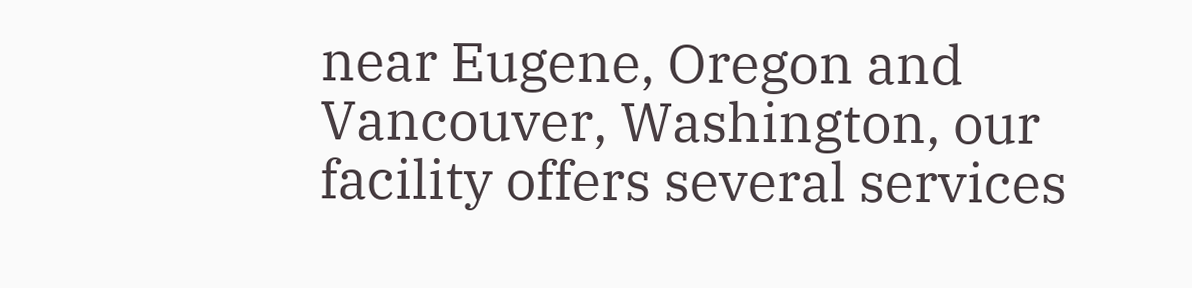near Eugene, Oregon and Vancouver, Washington, our facility offers several services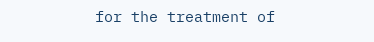for the treatment of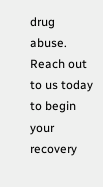drug abuse. Reach out to us today to begin your recovery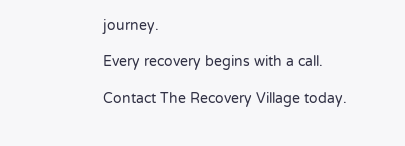journey.

Every recovery begins with a call.

Contact The Recovery Village today.